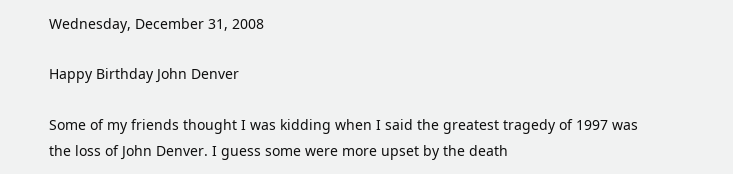Wednesday, December 31, 2008

Happy Birthday John Denver

Some of my friends thought I was kidding when I said the greatest tragedy of 1997 was the loss of John Denver. I guess some were more upset by the death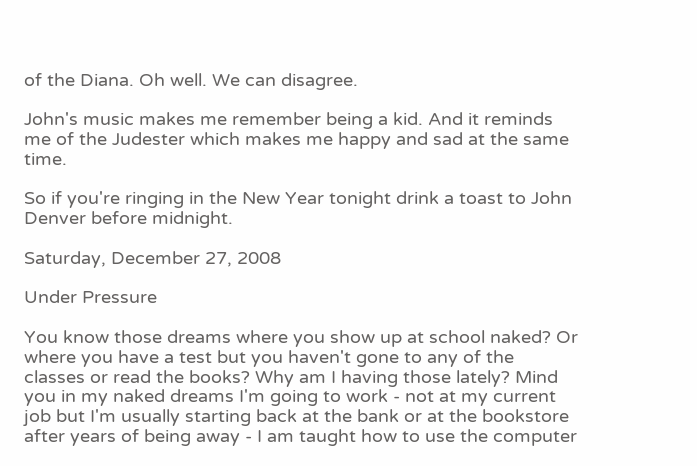of the Diana. Oh well. We can disagree.

John's music makes me remember being a kid. And it reminds me of the Judester which makes me happy and sad at the same time.

So if you're ringing in the New Year tonight drink a toast to John Denver before midnight.

Saturday, December 27, 2008

Under Pressure

You know those dreams where you show up at school naked? Or where you have a test but you haven't gone to any of the classes or read the books? Why am I having those lately? Mind you in my naked dreams I'm going to work - not at my current job but I'm usually starting back at the bank or at the bookstore after years of being away - I am taught how to use the computer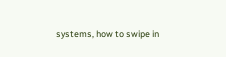systems, how to swipe in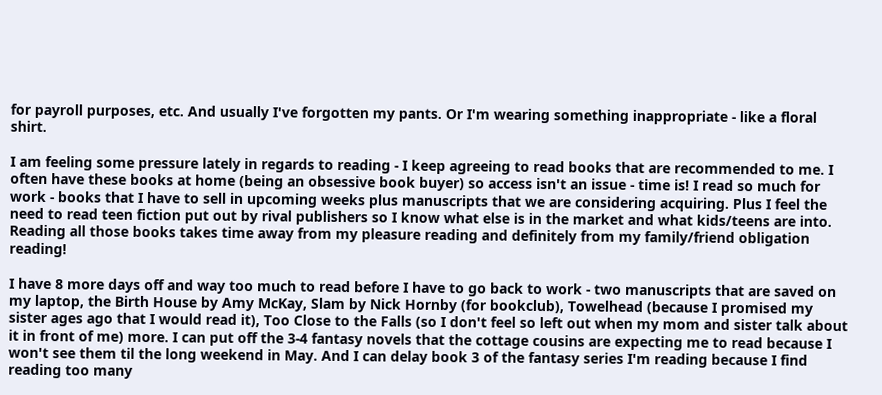for payroll purposes, etc. And usually I've forgotten my pants. Or I'm wearing something inappropriate - like a floral shirt.

I am feeling some pressure lately in regards to reading - I keep agreeing to read books that are recommended to me. I often have these books at home (being an obsessive book buyer) so access isn't an issue - time is! I read so much for work - books that I have to sell in upcoming weeks plus manuscripts that we are considering acquiring. Plus I feel the need to read teen fiction put out by rival publishers so I know what else is in the market and what kids/teens are into. Reading all those books takes time away from my pleasure reading and definitely from my family/friend obligation reading!

I have 8 more days off and way too much to read before I have to go back to work - two manuscripts that are saved on my laptop, the Birth House by Amy McKay, Slam by Nick Hornby (for bookclub), Towelhead (because I promised my sister ages ago that I would read it), Too Close to the Falls (so I don't feel so left out when my mom and sister talk about it in front of me) more. I can put off the 3-4 fantasy novels that the cottage cousins are expecting me to read because I won't see them til the long weekend in May. And I can delay book 3 of the fantasy series I'm reading because I find reading too many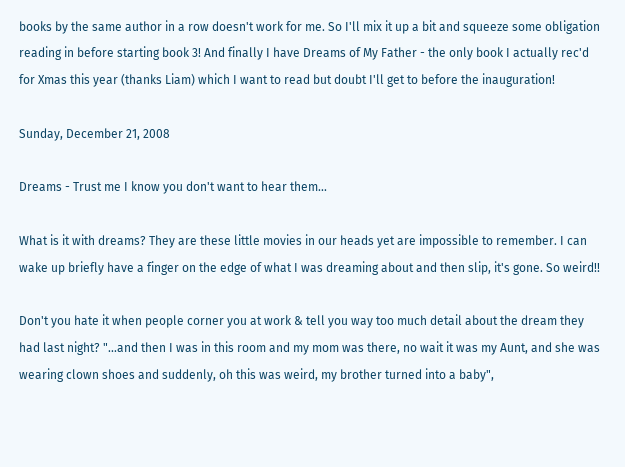books by the same author in a row doesn't work for me. So I'll mix it up a bit and squeeze some obligation reading in before starting book 3! And finally I have Dreams of My Father - the only book I actually rec'd for Xmas this year (thanks Liam) which I want to read but doubt I'll get to before the inauguration!

Sunday, December 21, 2008

Dreams - Trust me I know you don't want to hear them...

What is it with dreams? They are these little movies in our heads yet are impossible to remember. I can wake up briefly have a finger on the edge of what I was dreaming about and then slip, it's gone. So weird!!

Don't you hate it when people corner you at work & tell you way too much detail about the dream they had last night? "...and then I was in this room and my mom was there, no wait it was my Aunt, and she was wearing clown shoes and suddenly, oh this was weird, my brother turned into a baby",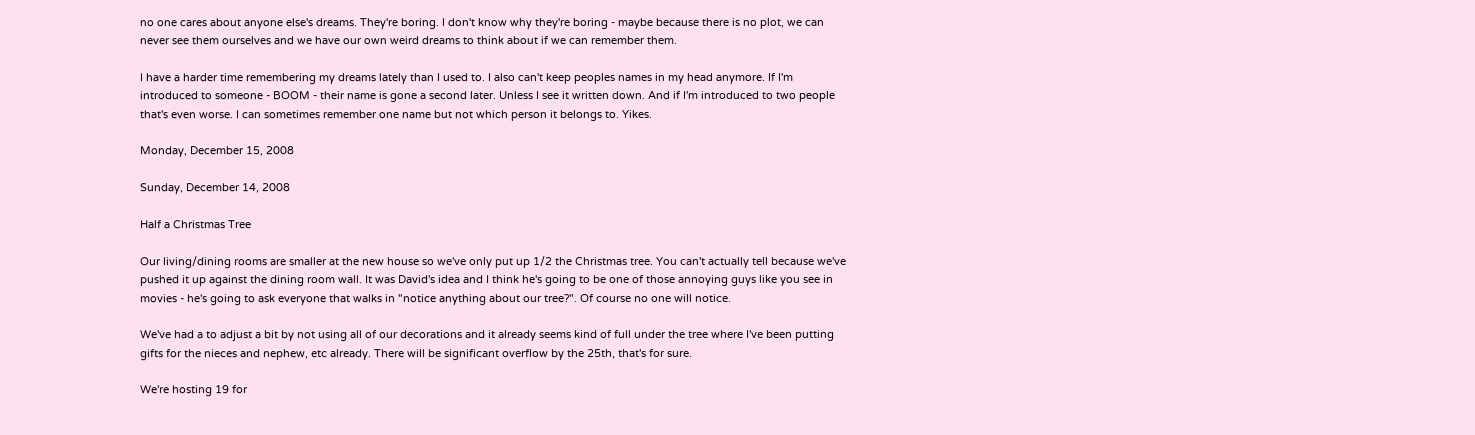no one cares about anyone else's dreams. They're boring. I don't know why they're boring - maybe because there is no plot, we can never see them ourselves and we have our own weird dreams to think about if we can remember them.

I have a harder time remembering my dreams lately than I used to. I also can't keep peoples names in my head anymore. If I'm introduced to someone - BOOM - their name is gone a second later. Unless I see it written down. And if I'm introduced to two people that's even worse. I can sometimes remember one name but not which person it belongs to. Yikes.

Monday, December 15, 2008

Sunday, December 14, 2008

Half a Christmas Tree

Our living/dining rooms are smaller at the new house so we've only put up 1/2 the Christmas tree. You can't actually tell because we've pushed it up against the dining room wall. It was David's idea and I think he's going to be one of those annoying guys like you see in movies - he's going to ask everyone that walks in "notice anything about our tree?". Of course no one will notice.

We've had a to adjust a bit by not using all of our decorations and it already seems kind of full under the tree where I've been putting gifts for the nieces and nephew, etc already. There will be significant overflow by the 25th, that's for sure.

We're hosting 19 for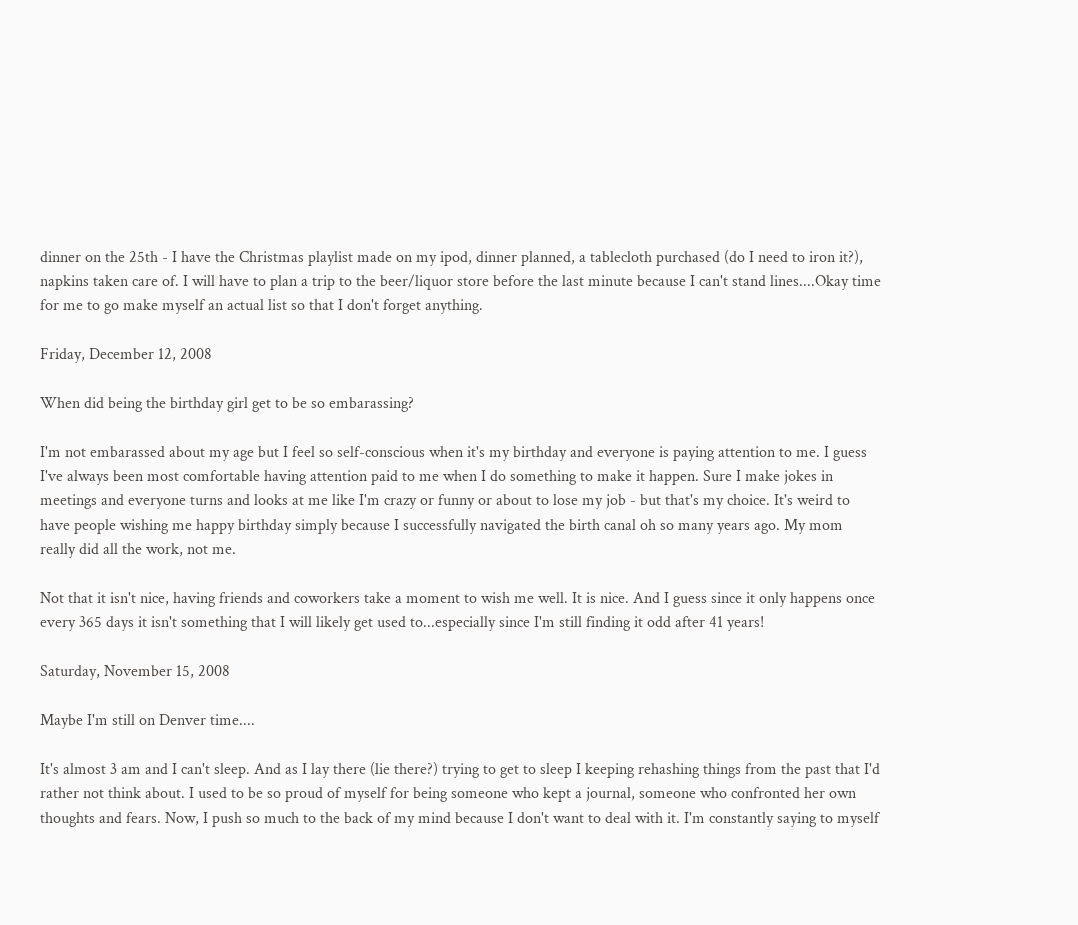dinner on the 25th - I have the Christmas playlist made on my ipod, dinner planned, a tablecloth purchased (do I need to iron it?), napkins taken care of. I will have to plan a trip to the beer/liquor store before the last minute because I can't stand lines....Okay time for me to go make myself an actual list so that I don't forget anything.

Friday, December 12, 2008

When did being the birthday girl get to be so embarassing?

I'm not embarassed about my age but I feel so self-conscious when it's my birthday and everyone is paying attention to me. I guess I've always been most comfortable having attention paid to me when I do something to make it happen. Sure I make jokes in meetings and everyone turns and looks at me like I'm crazy or funny or about to lose my job - but that's my choice. It's weird to have people wishing me happy birthday simply because I successfully navigated the birth canal oh so many years ago. My mom really did all the work, not me.

Not that it isn't nice, having friends and coworkers take a moment to wish me well. It is nice. And I guess since it only happens once every 365 days it isn't something that I will likely get used to...especially since I'm still finding it odd after 41 years!

Saturday, November 15, 2008

Maybe I'm still on Denver time....

It's almost 3 am and I can't sleep. And as I lay there (lie there?) trying to get to sleep I keeping rehashing things from the past that I'd rather not think about. I used to be so proud of myself for being someone who kept a journal, someone who confronted her own thoughts and fears. Now, I push so much to the back of my mind because I don't want to deal with it. I'm constantly saying to myself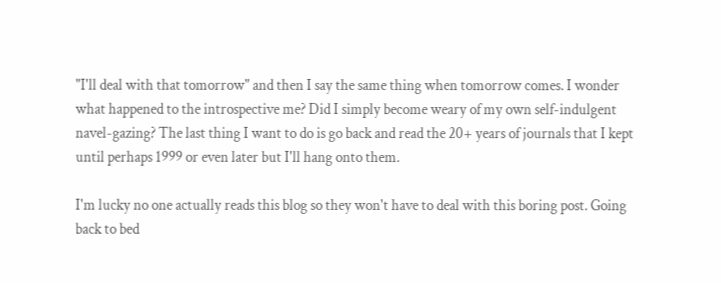"I'll deal with that tomorrow" and then I say the same thing when tomorrow comes. I wonder what happened to the introspective me? Did I simply become weary of my own self-indulgent navel-gazing? The last thing I want to do is go back and read the 20+ years of journals that I kept until perhaps 1999 or even later but I'll hang onto them.

I'm lucky no one actually reads this blog so they won't have to deal with this boring post. Going back to bed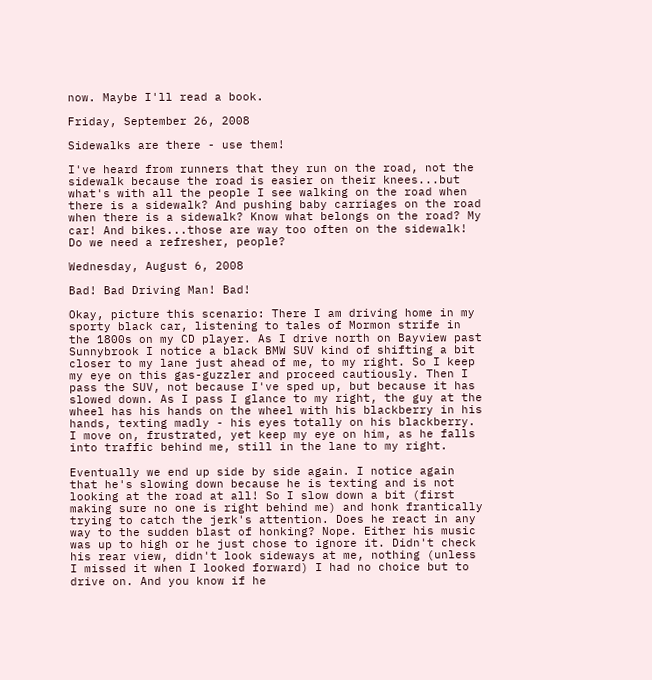now. Maybe I'll read a book.

Friday, September 26, 2008

Sidewalks are there - use them!

I've heard from runners that they run on the road, not the sidewalk because the road is easier on their knees...but what's with all the people I see walking on the road when there is a sidewalk? And pushing baby carriages on the road when there is a sidewalk? Know what belongs on the road? My car! And bikes...those are way too often on the sidewalk! Do we need a refresher, people?

Wednesday, August 6, 2008

Bad! Bad Driving Man! Bad!

Okay, picture this scenario: There I am driving home in my sporty black car, listening to tales of Mormon strife in the 1800s on my CD player. As I drive north on Bayview past Sunnybrook I notice a black BMW SUV kind of shifting a bit closer to my lane just ahead of me, to my right. So I keep my eye on this gas-guzzler and proceed cautiously. Then I pass the SUV, not because I've sped up, but because it has slowed down. As I pass I glance to my right, the guy at the wheel has his hands on the wheel with his blackberry in his hands, texting madly - his eyes totally on his blackberry. I move on, frustrated, yet keep my eye on him, as he falls into traffic behind me, still in the lane to my right.

Eventually we end up side by side again. I notice again that he's slowing down because he is texting and is not looking at the road at all! So I slow down a bit (first making sure no one is right behind me) and honk frantically trying to catch the jerk's attention. Does he react in any way to the sudden blast of honking? Nope. Either his music was up to high or he just chose to ignore it. Didn't check his rear view, didn't look sideways at me, nothing (unless I missed it when I looked forward) I had no choice but to drive on. And you know if he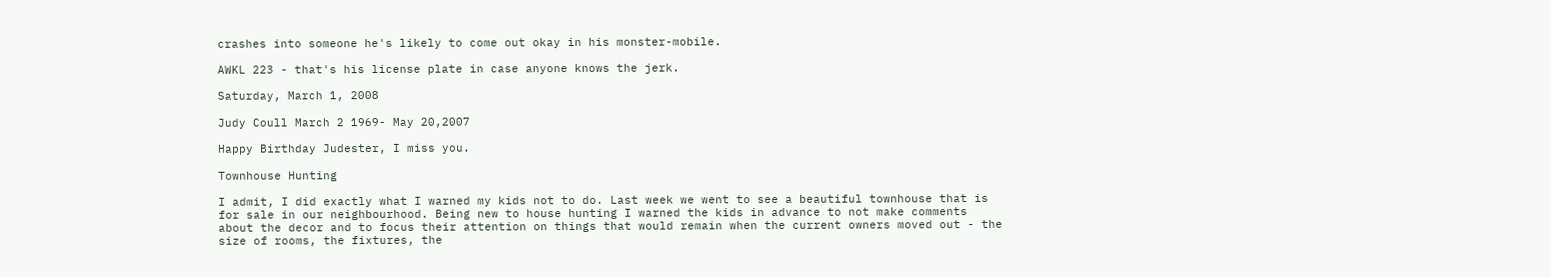crashes into someone he's likely to come out okay in his monster-mobile.

AWKL 223 - that's his license plate in case anyone knows the jerk.

Saturday, March 1, 2008

Judy Coull March 2 1969- May 20,2007

Happy Birthday Judester, I miss you.

Townhouse Hunting

I admit, I did exactly what I warned my kids not to do. Last week we went to see a beautiful townhouse that is for sale in our neighbourhood. Being new to house hunting I warned the kids in advance to not make comments about the decor and to focus their attention on things that would remain when the current owners moved out - the size of rooms, the fixtures, the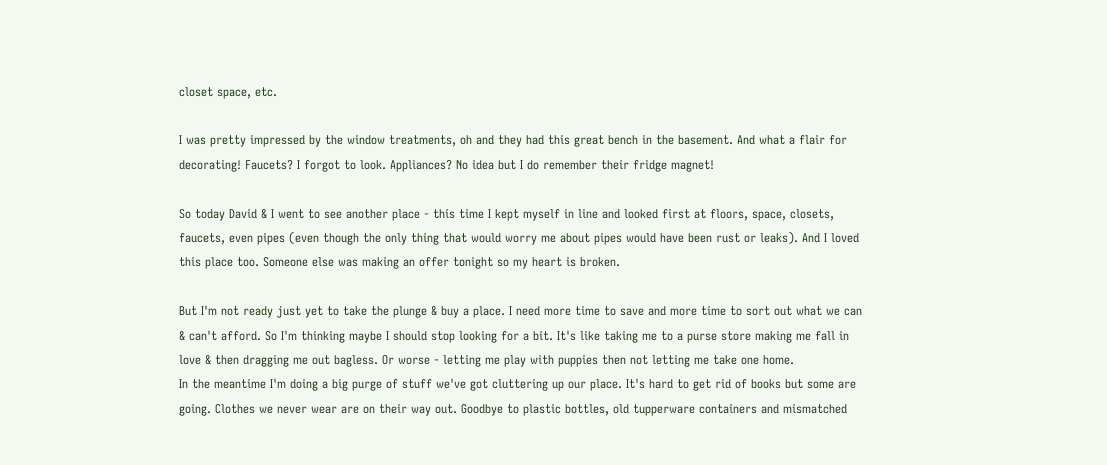closet space, etc.

I was pretty impressed by the window treatments, oh and they had this great bench in the basement. And what a flair for decorating! Faucets? I forgot to look. Appliances? No idea but I do remember their fridge magnet!

So today David & I went to see another place - this time I kept myself in line and looked first at floors, space, closets, faucets, even pipes (even though the only thing that would worry me about pipes would have been rust or leaks). And I loved this place too. Someone else was making an offer tonight so my heart is broken.

But I'm not ready just yet to take the plunge & buy a place. I need more time to save and more time to sort out what we can & can't afford. So I'm thinking maybe I should stop looking for a bit. It's like taking me to a purse store making me fall in love & then dragging me out bagless. Or worse - letting me play with puppies then not letting me take one home.
In the meantime I'm doing a big purge of stuff we've got cluttering up our place. It's hard to get rid of books but some are going. Clothes we never wear are on their way out. Goodbye to plastic bottles, old tupperware containers and mismatched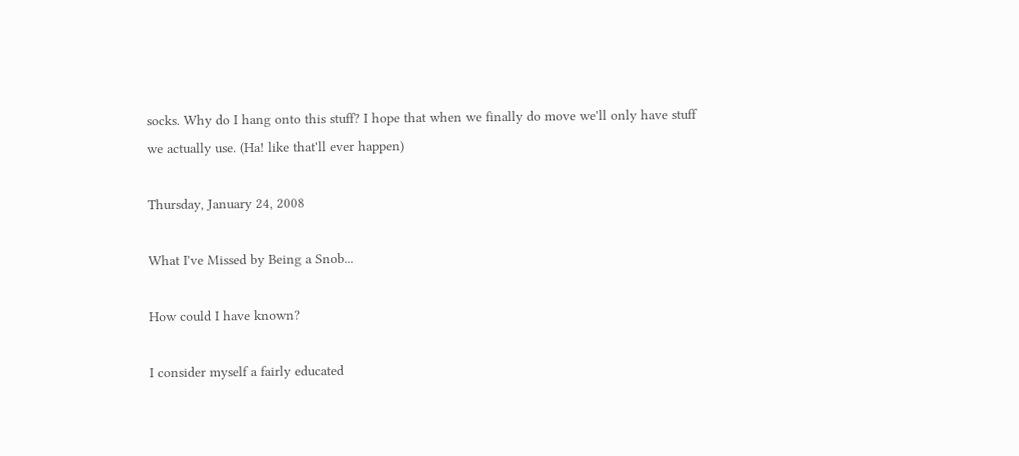socks. Why do I hang onto this stuff? I hope that when we finally do move we'll only have stuff we actually use. (Ha! like that'll ever happen)

Thursday, January 24, 2008

What I've Missed by Being a Snob...

How could I have known?

I consider myself a fairly educated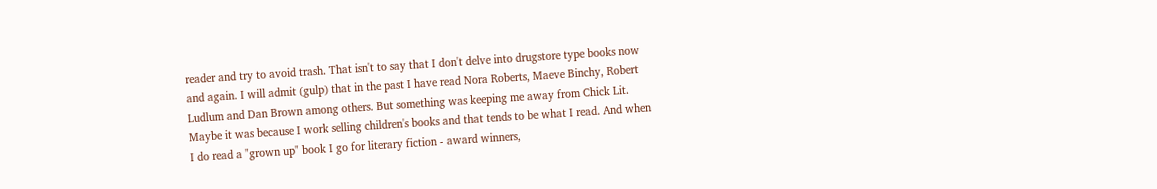reader and try to avoid trash. That isn't to say that I don't delve into drugstore type books now and again. I will admit (gulp) that in the past I have read Nora Roberts, Maeve Binchy, Robert Ludlum and Dan Brown among others. But something was keeping me away from Chick Lit. Maybe it was because I work selling children's books and that tends to be what I read. And when I do read a "grown up" book I go for literary fiction - award winners,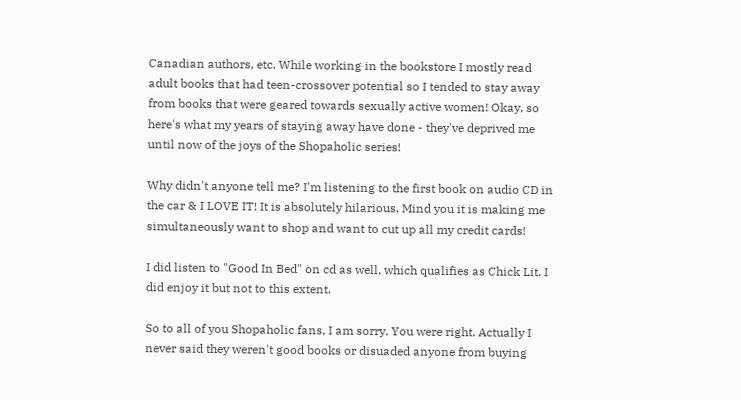Canadian authors, etc. While working in the bookstore I mostly read adult books that had teen-crossover potential so I tended to stay away from books that were geared towards sexually active women! Okay, so here's what my years of staying away have done - they've deprived me until now of the joys of the Shopaholic series!

Why didn't anyone tell me? I'm listening to the first book on audio CD in the car & I LOVE IT! It is absolutely hilarious. Mind you it is making me simultaneously want to shop and want to cut up all my credit cards!

I did listen to "Good In Bed" on cd as well, which qualifies as Chick Lit. I did enjoy it but not to this extent.

So to all of you Shopaholic fans, I am sorry. You were right. Actually I never said they weren't good books or disuaded anyone from buying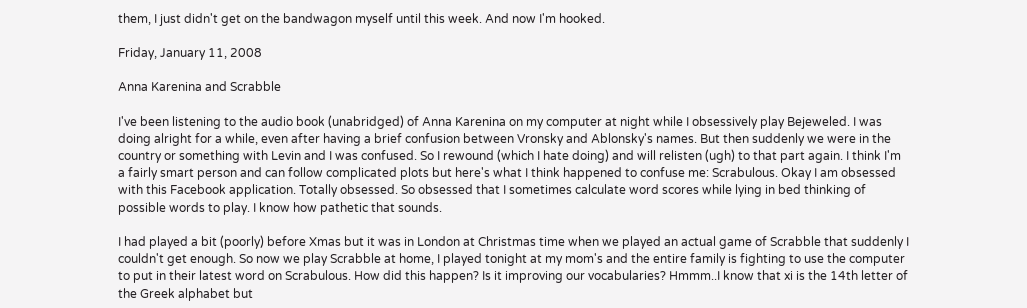them, I just didn't get on the bandwagon myself until this week. And now I'm hooked.

Friday, January 11, 2008

Anna Karenina and Scrabble

I've been listening to the audio book (unabridged) of Anna Karenina on my computer at night while I obsessively play Bejeweled. I was doing alright for a while, even after having a brief confusion between Vronsky and Ablonsky's names. But then suddenly we were in the country or something with Levin and I was confused. So I rewound (which I hate doing) and will relisten (ugh) to that part again. I think I'm a fairly smart person and can follow complicated plots but here's what I think happened to confuse me: Scrabulous. Okay I am obsessed with this Facebook application. Totally obsessed. So obsessed that I sometimes calculate word scores while lying in bed thinking of possible words to play. I know how pathetic that sounds.

I had played a bit (poorly) before Xmas but it was in London at Christmas time when we played an actual game of Scrabble that suddenly I couldn't get enough. So now we play Scrabble at home, I played tonight at my mom's and the entire family is fighting to use the computer to put in their latest word on Scrabulous. How did this happen? Is it improving our vocabularies? Hmmm..I know that xi is the 14th letter of the Greek alphabet but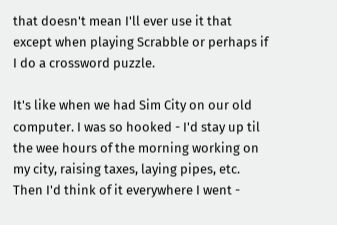that doesn't mean I'll ever use it that except when playing Scrabble or perhaps if I do a crossword puzzle.

It's like when we had Sim City on our old computer. I was so hooked - I'd stay up til the wee hours of the morning working on my city, raising taxes, laying pipes, etc. Then I'd think of it everywhere I went -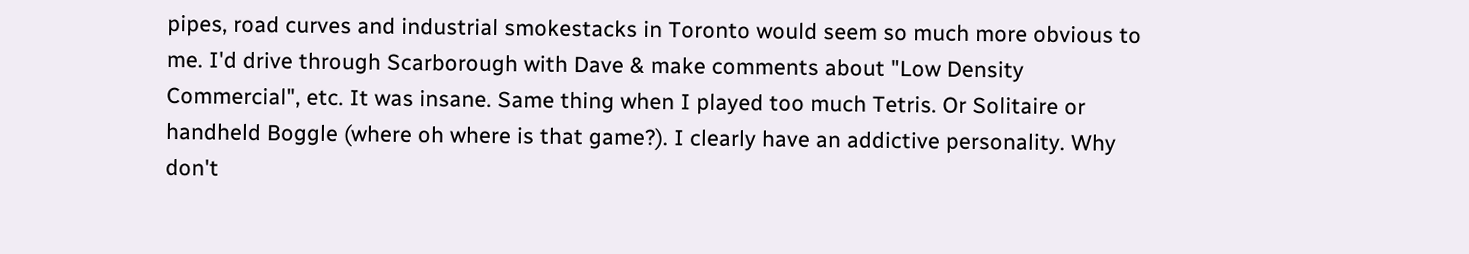pipes, road curves and industrial smokestacks in Toronto would seem so much more obvious to me. I'd drive through Scarborough with Dave & make comments about "Low Density Commercial", etc. It was insane. Same thing when I played too much Tetris. Or Solitaire or handheld Boggle (where oh where is that game?). I clearly have an addictive personality. Why don't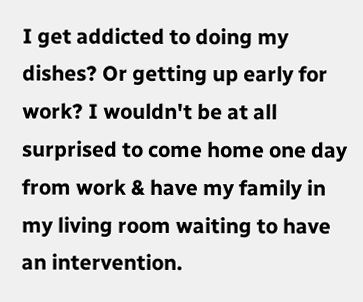I get addicted to doing my dishes? Or getting up early for work? I wouldn't be at all surprised to come home one day from work & have my family in my living room waiting to have an intervention.